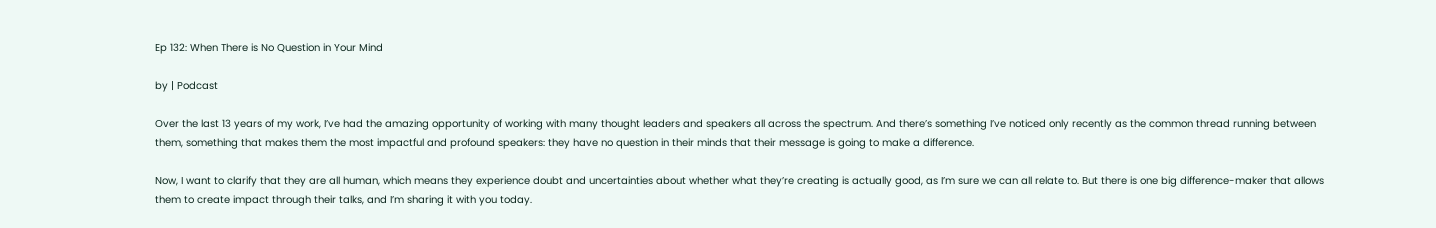Ep 132: When There is No Question in Your Mind

by | Podcast

Over the last 13 years of my work, I’ve had the amazing opportunity of working with many thought leaders and speakers all across the spectrum. And there’s something I’ve noticed only recently as the common thread running between them, something that makes them the most impactful and profound speakers: they have no question in their minds that their message is going to make a difference.

Now, I want to clarify that they are all human, which means they experience doubt and uncertainties about whether what they’re creating is actually good, as I’m sure we can all relate to. But there is one big difference-maker that allows them to create impact through their talks, and I’m sharing it with you today.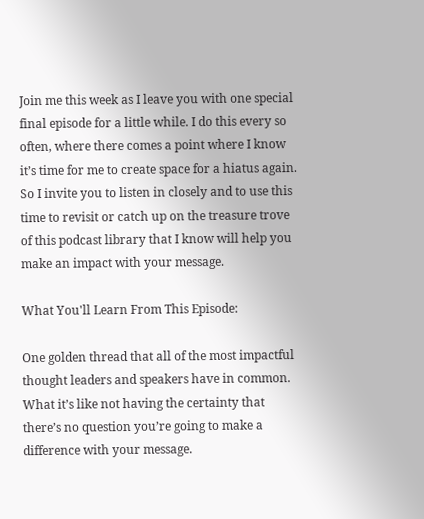Join me this week as I leave you with one special final episode for a little while. I do this every so often, where there comes a point where I know it’s time for me to create space for a hiatus again. So I invite you to listen in closely and to use this time to revisit or catch up on the treasure trove of this podcast library that I know will help you make an impact with your message.

What You'll Learn From This Episode:

One golden thread that all of the most impactful thought leaders and speakers have in common.
What it’s like not having the certainty that there’s no question you’re going to make a difference with your message.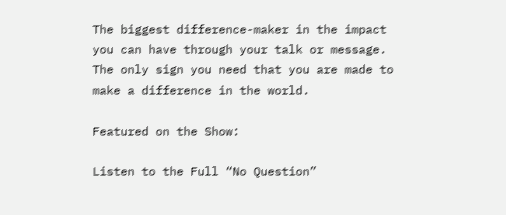The biggest difference-maker in the impact you can have through your talk or message.
The only sign you need that you are made to make a difference in the world.

Featured on the Show:

Listen to the Full “No Question”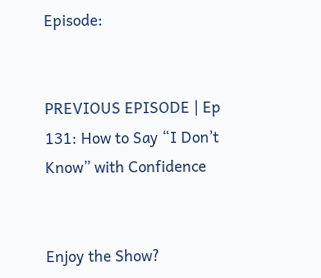Episode:


PREVIOUS EPISODE | Ep 131: How to Say “I Don’t Know” with Confidence


Enjoy the Show?